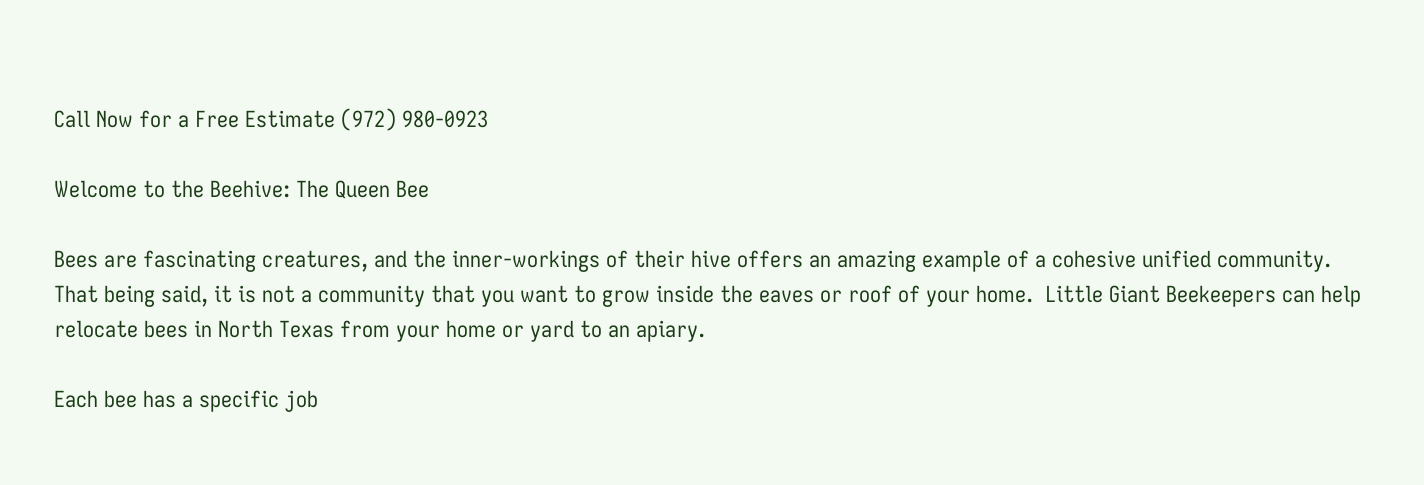Call Now for a Free Estimate (972) 980-0923

Welcome to the Beehive: The Queen Bee

Bees are fascinating creatures, and the inner-workings of their hive offers an amazing example of a cohesive unified community. That being said, it is not a community that you want to grow inside the eaves or roof of your home.  Little Giant Beekeepers can help relocate bees in North Texas from your home or yard to an apiary.

Each bee has a specific job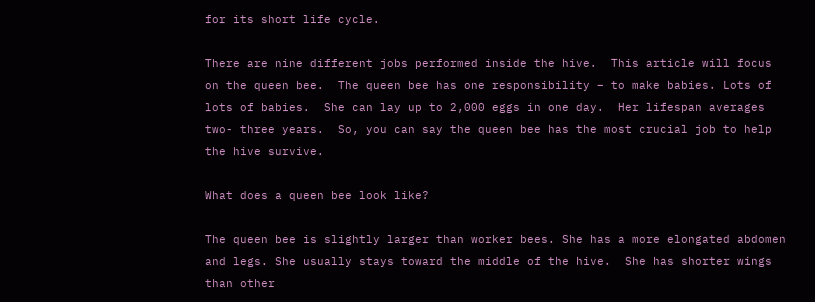for its short life cycle.

There are nine different jobs performed inside the hive.  This article will focus on the queen bee.  The queen bee has one responsibility – to make babies. Lots of lots of babies.  She can lay up to 2,000 eggs in one day.  Her lifespan averages two- three years.  So, you can say the queen bee has the most crucial job to help the hive survive.

What does a queen bee look like?

The queen bee is slightly larger than worker bees. She has a more elongated abdomen and legs. She usually stays toward the middle of the hive.  She has shorter wings than other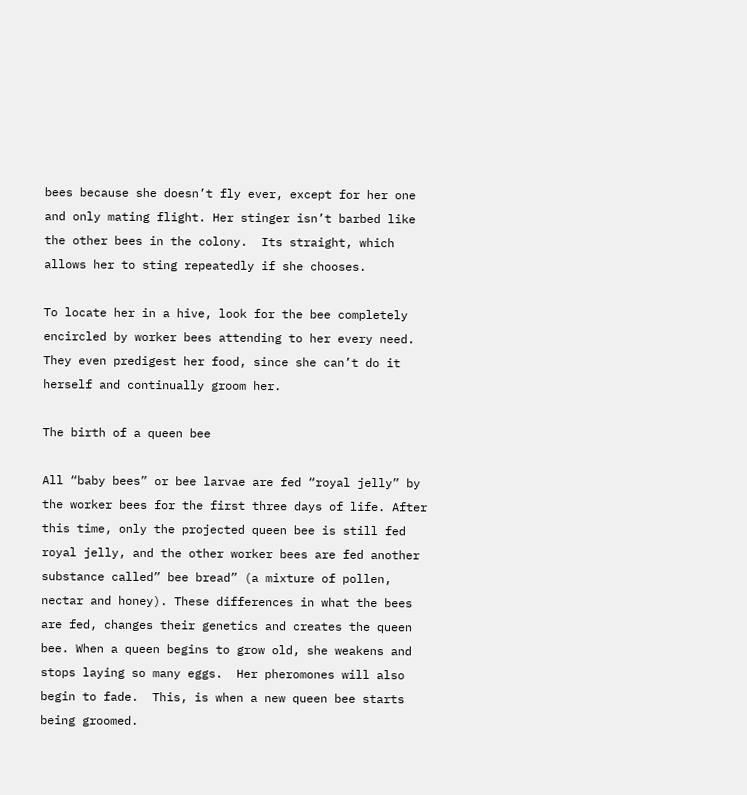bees because she doesn’t fly ever, except for her one and only mating flight. Her stinger isn’t barbed like the other bees in the colony.  Its straight, which allows her to sting repeatedly if she chooses.

To locate her in a hive, look for the bee completely encircled by worker bees attending to her every need. They even predigest her food, since she can’t do it herself and continually groom her.

The birth of a queen bee

All “baby bees” or bee larvae are fed “royal jelly” by the worker bees for the first three days of life. After this time, only the projected queen bee is still fed royal jelly, and the other worker bees are fed another substance called” bee bread” (a mixture of pollen, nectar and honey). These differences in what the bees are fed, changes their genetics and creates the queen bee. When a queen begins to grow old, she weakens and stops laying so many eggs.  Her pheromones will also begin to fade.  This, is when a new queen bee starts being groomed.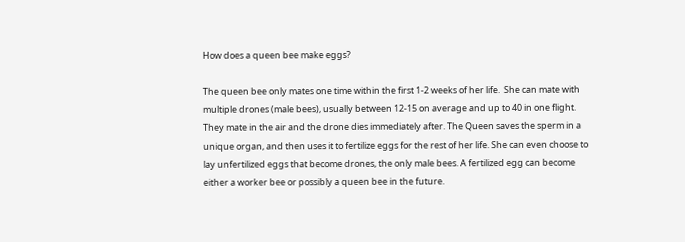How does a queen bee make eggs?

The queen bee only mates one time within the first 1-2 weeks of her life.  She can mate with multiple drones (male bees), usually between 12-15 on average and up to 40 in one flight.  They mate in the air and the drone dies immediately after. The Queen saves the sperm in a unique organ, and then uses it to fertilize eggs for the rest of her life. She can even choose to lay unfertilized eggs that become drones, the only male bees. A fertilized egg can become either a worker bee or possibly a queen bee in the future.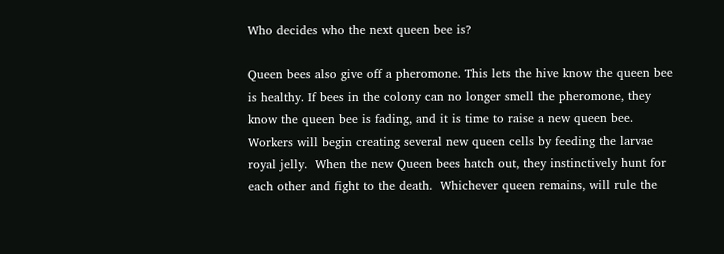Who decides who the next queen bee is?

Queen bees also give off a pheromone. This lets the hive know the queen bee is healthy. If bees in the colony can no longer smell the pheromone, they know the queen bee is fading, and it is time to raise a new queen bee. Workers will begin creating several new queen cells by feeding the larvae royal jelly.  When the new Queen bees hatch out, they instinctively hunt for each other and fight to the death.  Whichever queen remains, will rule the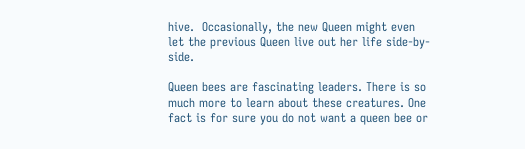hive.  Occasionally, the new Queen might even let the previous Queen live out her life side-by-side.

Queen bees are fascinating leaders. There is so much more to learn about these creatures. One fact is for sure you do not want a queen bee or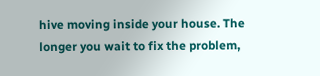hive moving inside your house. The longer you wait to fix the problem,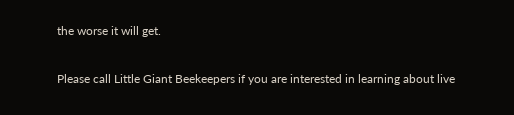the worse it will get.

Please call Little Giant Beekeepers if you are interested in learning about live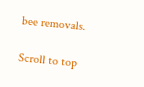bee removals.

Scroll to top